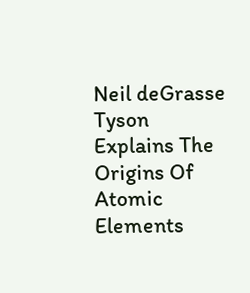Neil deGrasse Tyson Explains The Origins Of Atomic Elements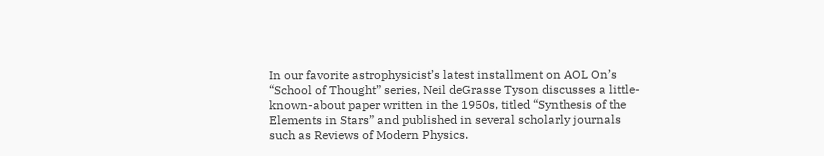In our favorite astrophysicist’s latest installment on AOL On’s “School of Thought” series, Neil deGrasse Tyson discusses a little-known-about paper written in the 1950s, titled “Synthesis of the Elements in Stars” and published in several scholarly journals such as Reviews of Modern Physics.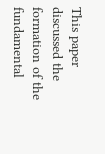This paper discussed the formation of the fundamental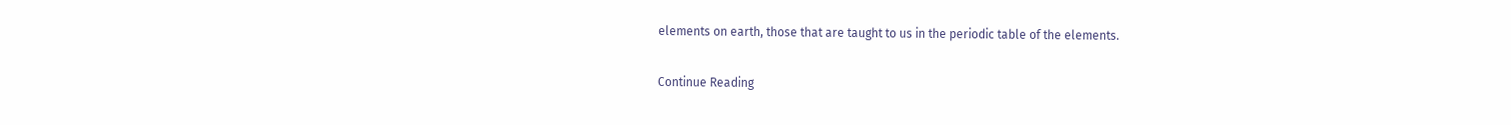elements on earth, those that are taught to us in the periodic table of the elements.

Continue Reading